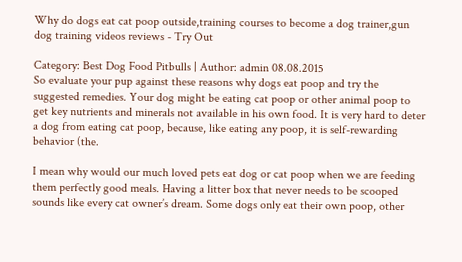Why do dogs eat cat poop outside,training courses to become a dog trainer,gun dog training videos reviews - Try Out

Category: Best Dog Food Pitbulls | Author: admin 08.08.2015
So evaluate your pup against these reasons why dogs eat poop and try the suggested remedies. Your dog might be eating cat poop or other animal poop to get key nutrients and minerals not available in his own food. It is very hard to deter a dog from eating cat poop, because, like eating any poop, it is self-rewarding behavior (the.

I mean why would our much loved pets eat dog or cat poop when we are feeding them perfectly good meals. Having a litter box that never needs to be scooped sounds like every cat owner’s dream. Some dogs only eat their own poop, other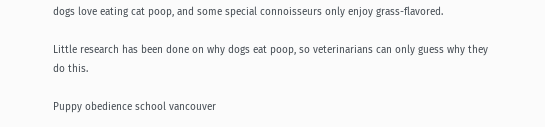dogs love eating cat poop, and some special connoisseurs only enjoy grass-flavored.

Little research has been done on why dogs eat poop, so veterinarians can only guess why they do this.

Puppy obedience school vancouver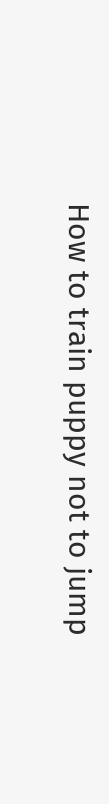How to train puppy not to jump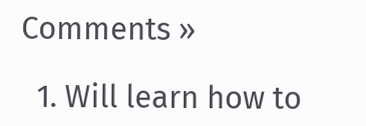Comments »

  1. Will learn how to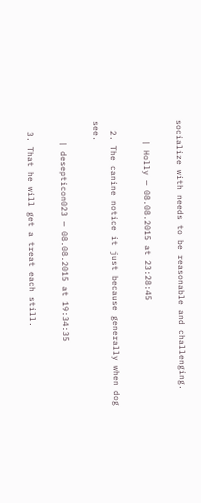socialize with needs to be reasonable and challenging.

    | Holly — 08.08.2015 at 23:28:45

  2. The canine notice it just because generally when dog see.

    | desepticon023 — 08.08.2015 at 19:34:35

  3. That he will get a treat each still.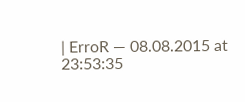| ErroR — 08.08.2015 at 23:53:35